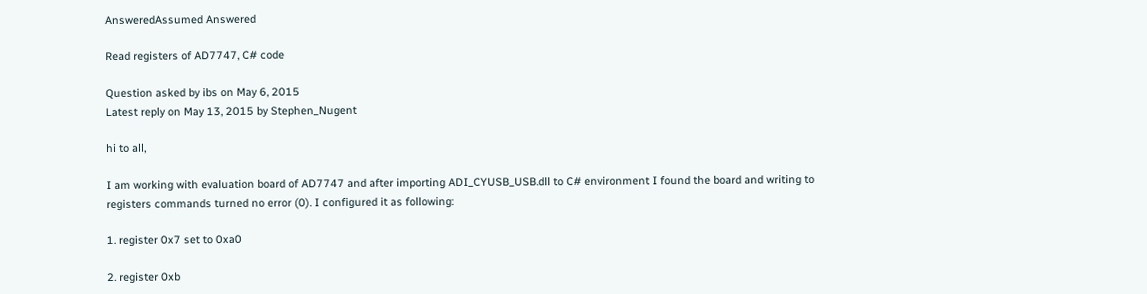AnsweredAssumed Answered

Read registers of AD7747, C# code

Question asked by ibs on May 6, 2015
Latest reply on May 13, 2015 by Stephen_Nugent

hi to all,

I am working with evaluation board of AD7747 and after importing ADI_CYUSB_USB.dll to C# environment I found the board and writing to registers commands turned no error (0). I configured it as following:

1. register 0x7 set to 0xa0

2. register 0xb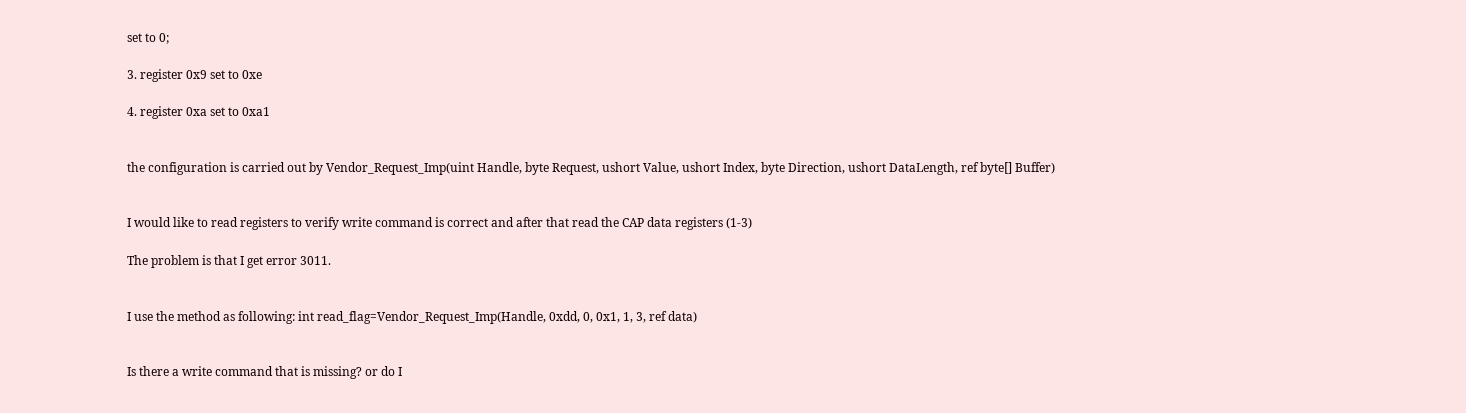set to 0;

3. register 0x9 set to 0xe

4. register 0xa set to 0xa1


the configuration is carried out by Vendor_Request_Imp(uint Handle, byte Request, ushort Value, ushort Index, byte Direction, ushort DataLength, ref byte[] Buffer)


I would like to read registers to verify write command is correct and after that read the CAP data registers (1-3)

The problem is that I get error 3011.


I use the method as following: int read_flag=Vendor_Request_Imp(Handle, 0xdd, 0, 0x1, 1, 3, ref data)


Is there a write command that is missing? or do I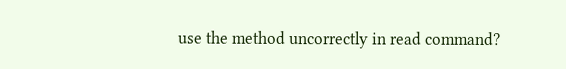use the method uncorrectly in read command?